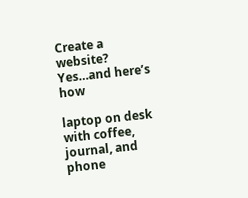Create a website? Yes…and here’s how

laptop on desk with coffee, journal, and phone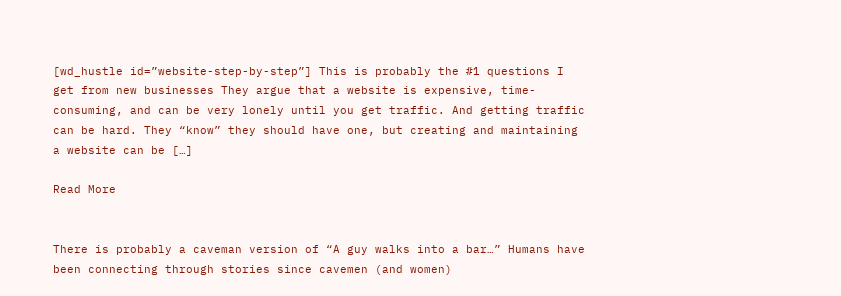[wd_hustle id=”website-step-by-step”] This is probably the #1 questions I get from new businesses They argue that a website is expensive, time-consuming, and can be very lonely until you get traffic. And getting traffic can be hard. They “know” they should have one, but creating and maintaining a website can be […]

Read More


There is probably a caveman version of “A guy walks into a bar…” Humans have been connecting through stories since cavemen (and women)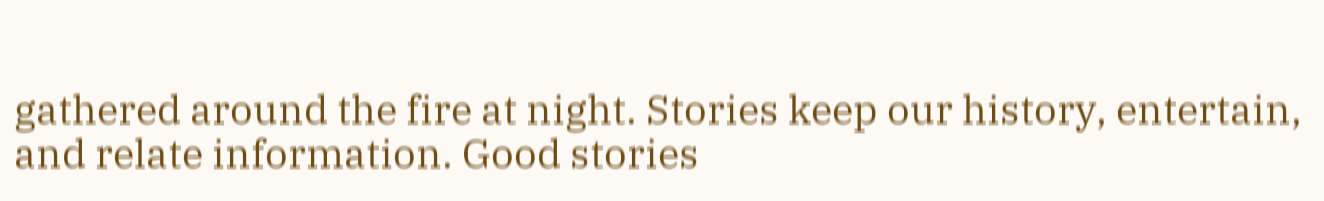gathered around the fire at night. Stories keep our history, entertain, and relate information. Good stories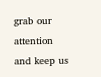grab our attention and keep us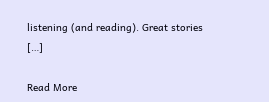listening (and reading). Great stories […]

Read More